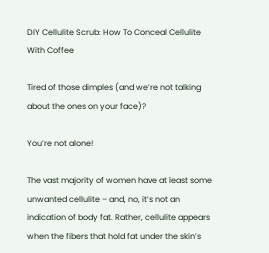DIY Cellulite Scrub: How To Conceal Cellulite With Coffee

Tired of those dimples (and we’re not talking about the ones on your face)?

You’re not alone!

The vast majority of women have at least some unwanted cellulite – and, no, it’s not an indication of body fat. Rather, cellulite appears when the fibers that hold fat under the skin’s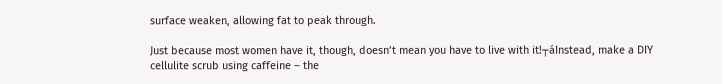surface weaken, allowing fat to peak through.

Just because most women have it, though, doesn’t mean you have to live with it!┬áInstead, make a DIY cellulite scrub using caffeine – the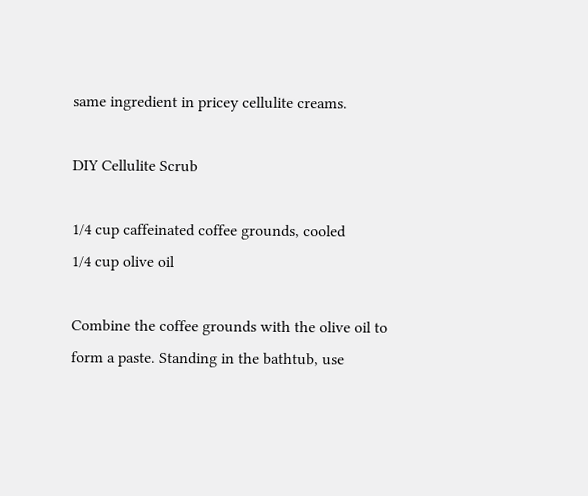same ingredient in pricey cellulite creams.

DIY Cellulite Scrub

1/4 cup caffeinated coffee grounds, cooled
1/4 cup olive oil

Combine the coffee grounds with the olive oil to form a paste. Standing in the bathtub, use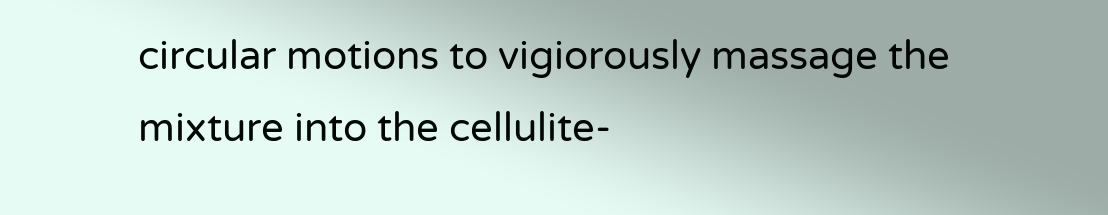circular motions to vigiorously massage the mixture into the cellulite-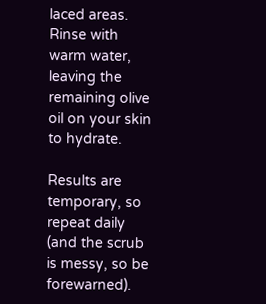laced areas. Rinse with warm water, leaving the remaining olive oil on your skin to hydrate.

Results are temporary, so repeat daily (and the scrub is messy, so be forewarned).